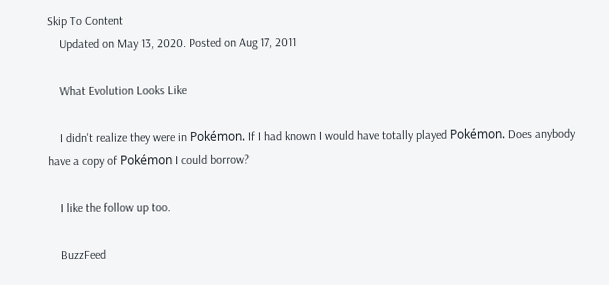Skip To Content
    Updated on May 13, 2020. Posted on Aug 17, 2011

    What Evolution Looks Like

    I didn't realize they were in Pokémon. If I had known I would have totally played Pokémon. Does anybody have a copy of Pokémon I could borrow?

    I like the follow up too.

    BuzzFeed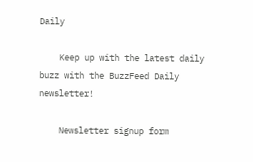Daily

    Keep up with the latest daily buzz with the BuzzFeed Daily newsletter!

    Newsletter signup form